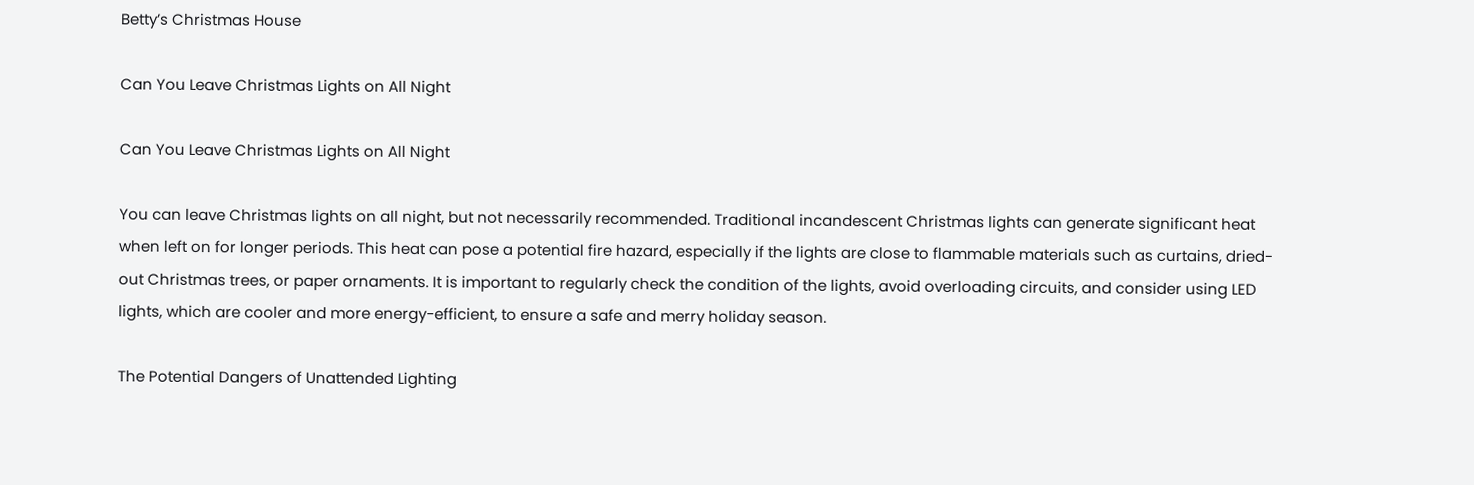Betty’s Christmas House

Can You Leave Christmas Lights on All Night

Can You Leave Christmas Lights on All Night

You can leave Christmas lights on all night, but not necessarily recommended. Traditional incandescent Christmas lights can generate significant heat when left on for longer periods. This heat can pose a potential fire hazard, especially if the lights are close to flammable materials such as curtains, dried-out Christmas trees, or paper ornaments. It is important to regularly check the condition of the lights, avoid overloading circuits, and consider using LED lights, which are cooler and more energy-efficient, to ensure a safe and merry holiday season.

The Potential Dangers of Unattended Lighting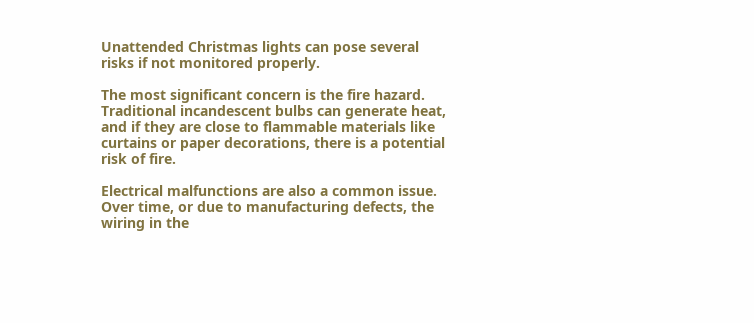Unattended Christmas lights can pose several risks if not monitored properly.

The most significant concern is the fire hazard. Traditional incandescent bulbs can generate heat, and if they are close to flammable materials like curtains or paper decorations, there is a potential risk of fire.

Electrical malfunctions are also a common issue. Over time, or due to manufacturing defects, the wiring in the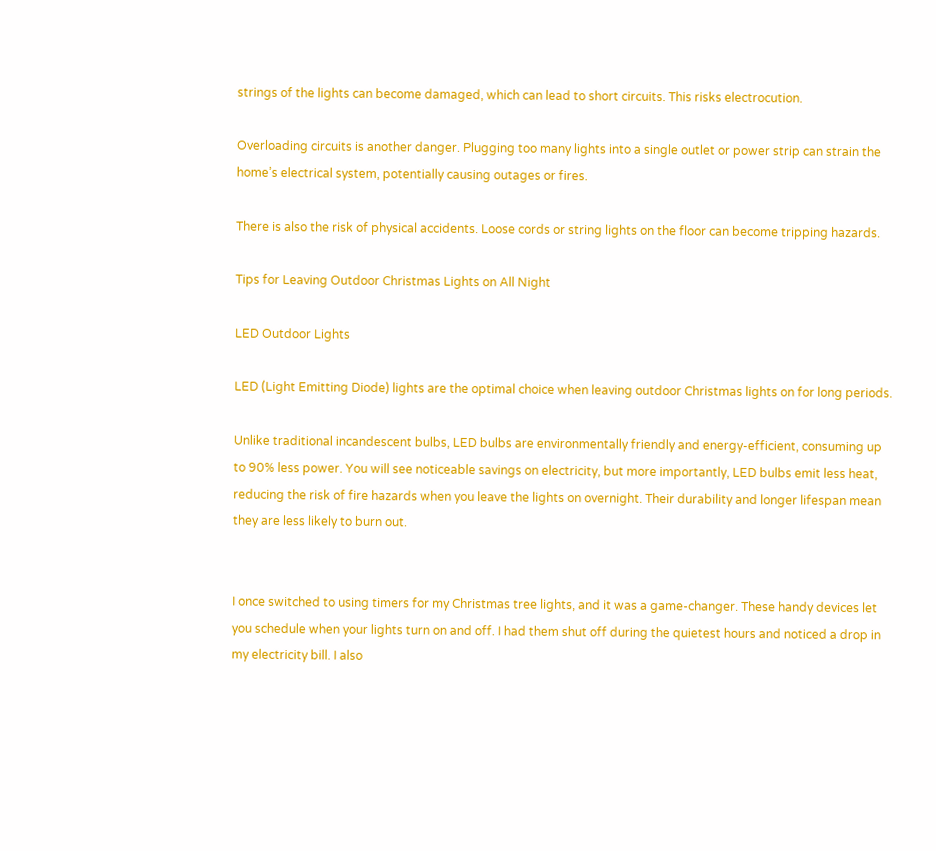strings of the lights can become damaged, which can lead to short circuits. This risks electrocution.

Overloading circuits is another danger. Plugging too many lights into a single outlet or power strip can strain the home’s electrical system, potentially causing outages or fires.

There is also the risk of physical accidents. Loose cords or string lights on the floor can become tripping hazards.

Tips for Leaving Outdoor Christmas Lights on All Night

LED Outdoor Lights

LED (Light Emitting Diode) lights are the optimal choice when leaving outdoor Christmas lights on for long periods.

Unlike traditional incandescent bulbs, LED bulbs are environmentally friendly and energy-efficient, consuming up to 90% less power. You will see noticeable savings on electricity, but more importantly, LED bulbs emit less heat, reducing the risk of fire hazards when you leave the lights on overnight. Their durability and longer lifespan mean they are less likely to burn out.


I once switched to using timers for my Christmas tree lights, and it was a game-changer. These handy devices let you schedule when your lights turn on and off. I had them shut off during the quietest hours and noticed a drop in my electricity bill. I also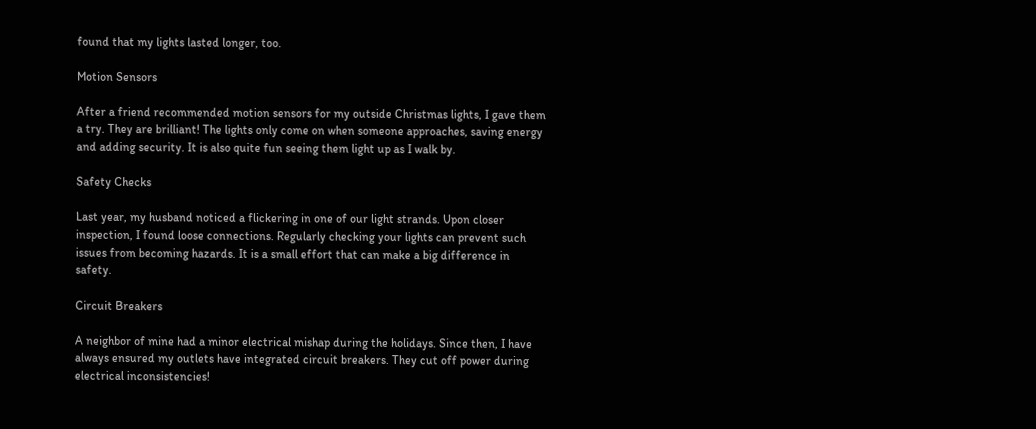found that my lights lasted longer, too.

Motion Sensors

After a friend recommended motion sensors for my outside Christmas lights, I gave them a try. They are brilliant! The lights only come on when someone approaches, saving energy and adding security. It is also quite fun seeing them light up as I walk by.

Safety Checks

Last year, my husband noticed a flickering in one of our light strands. Upon closer inspection, I found loose connections. Regularly checking your lights can prevent such issues from becoming hazards. It is a small effort that can make a big difference in safety.

Circuit Breakers

A neighbor of mine had a minor electrical mishap during the holidays. Since then, I have always ensured my outlets have integrated circuit breakers. They cut off power during electrical inconsistencies!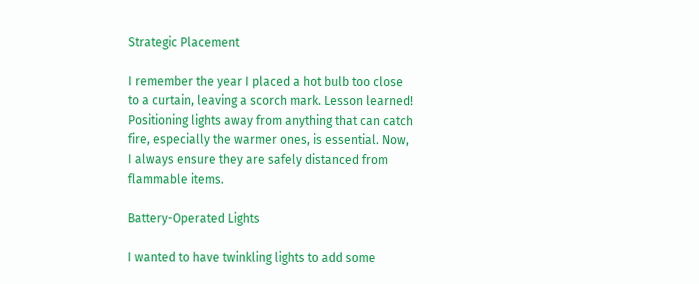Strategic Placement

I remember the year I placed a hot bulb too close to a curtain, leaving a scorch mark. Lesson learned! Positioning lights away from anything that can catch fire, especially the warmer ones, is essential. Now, I always ensure they are safely distanced from flammable items.

Battery-Operated Lights

I wanted to have twinkling lights to add some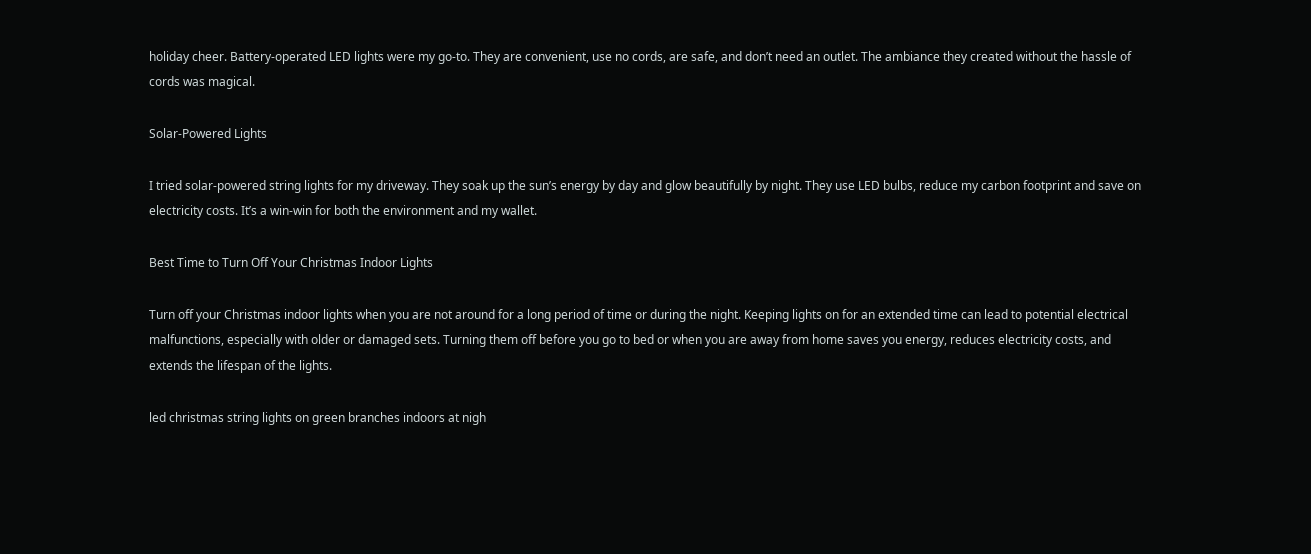holiday cheer. Battery-operated LED lights were my go-to. They are convenient, use no cords, are safe, and don’t need an outlet. The ambiance they created without the hassle of cords was magical.

Solar-Powered Lights

I tried solar-powered string lights for my driveway. They soak up the sun’s energy by day and glow beautifully by night. They use LED bulbs, reduce my carbon footprint and save on electricity costs. It’s a win-win for both the environment and my wallet.

Best Time to Turn Off Your Christmas Indoor Lights

Turn off your Christmas indoor lights when you are not around for a long period of time or during the night. Keeping lights on for an extended time can lead to potential electrical malfunctions, especially with older or damaged sets. Turning them off before you go to bed or when you are away from home saves you energy, reduces electricity costs, and extends the lifespan of the lights.

led christmas string lights on green branches indoors at nigh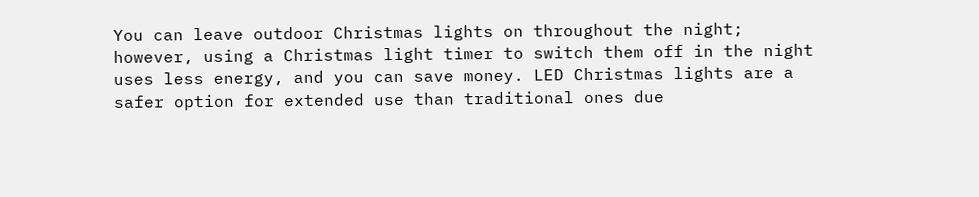You can leave outdoor Christmas lights on throughout the night; however, using a Christmas light timer to switch them off in the night uses less energy, and you can save money. LED Christmas lights are a safer option for extended use than traditional ones due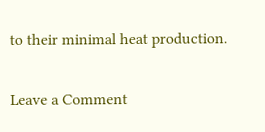to their minimal heat production.

Leave a Comment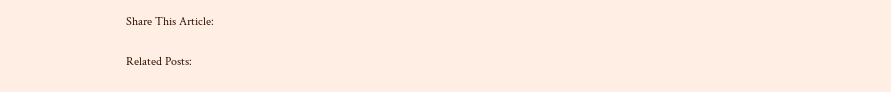Share This Article:

Related Posts: